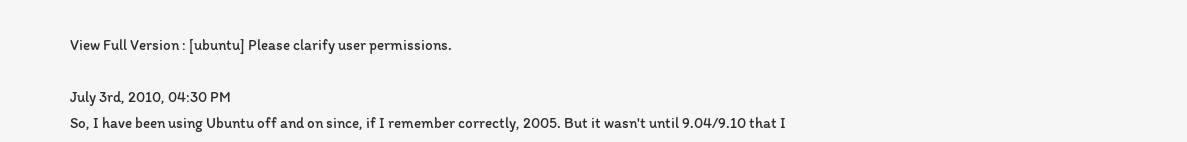View Full Version : [ubuntu] Please clarify user permissions.

July 3rd, 2010, 04:30 PM
So, I have been using Ubuntu off and on since, if I remember correctly, 2005. But it wasn't until 9.04/9.10 that I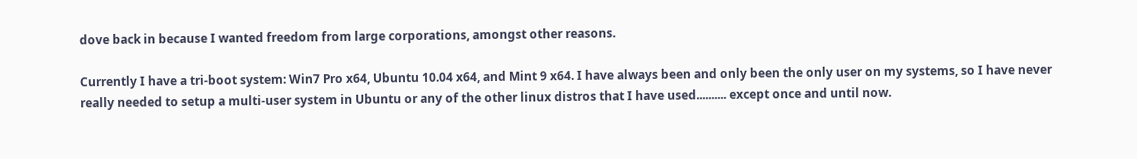dove back in because I wanted freedom from large corporations, amongst other reasons.

Currently I have a tri-boot system: Win7 Pro x64, Ubuntu 10.04 x64, and Mint 9 x64. I have always been and only been the only user on my systems, so I have never really needed to setup a multi-user system in Ubuntu or any of the other linux distros that I have used.......... except once and until now.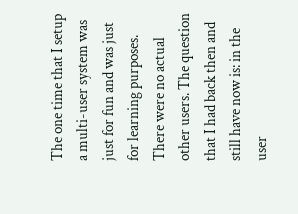The one time that I setup a multi-user system was just for fun and was just for learning purposes. There were no actual other users. The question that I had back then and still have now is: in the user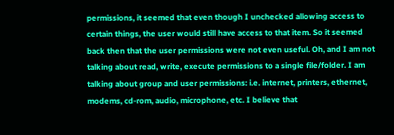permissions, it seemed that even though I unchecked allowing access to certain things, the user would still have access to that item. So it seemed back then that the user permissions were not even useful. Oh, and I am not talking about read, write, execute permissions to a single file/folder. I am talking about group and user permissions: i.e. internet, printers, ethernet, modems, cd-rom, audio, microphone, etc. I believe that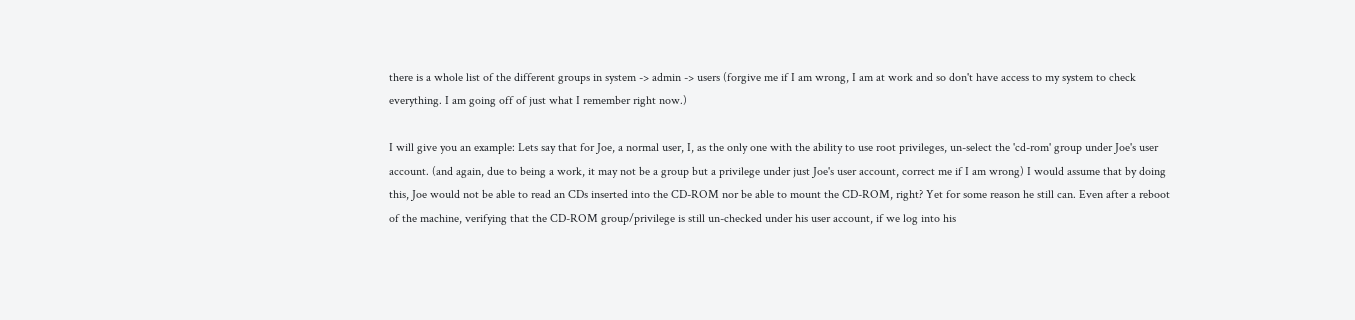there is a whole list of the different groups in system -> admin -> users (forgive me if I am wrong, I am at work and so don't have access to my system to check everything. I am going off of just what I remember right now.)

I will give you an example: Lets say that for Joe, a normal user, I, as the only one with the ability to use root privileges, un-select the 'cd-rom' group under Joe's user account. (and again, due to being a work, it may not be a group but a privilege under just Joe's user account, correct me if I am wrong) I would assume that by doing this, Joe would not be able to read an CDs inserted into the CD-ROM nor be able to mount the CD-ROM, right? Yet for some reason he still can. Even after a reboot of the machine, verifying that the CD-ROM group/privilege is still un-checked under his user account, if we log into his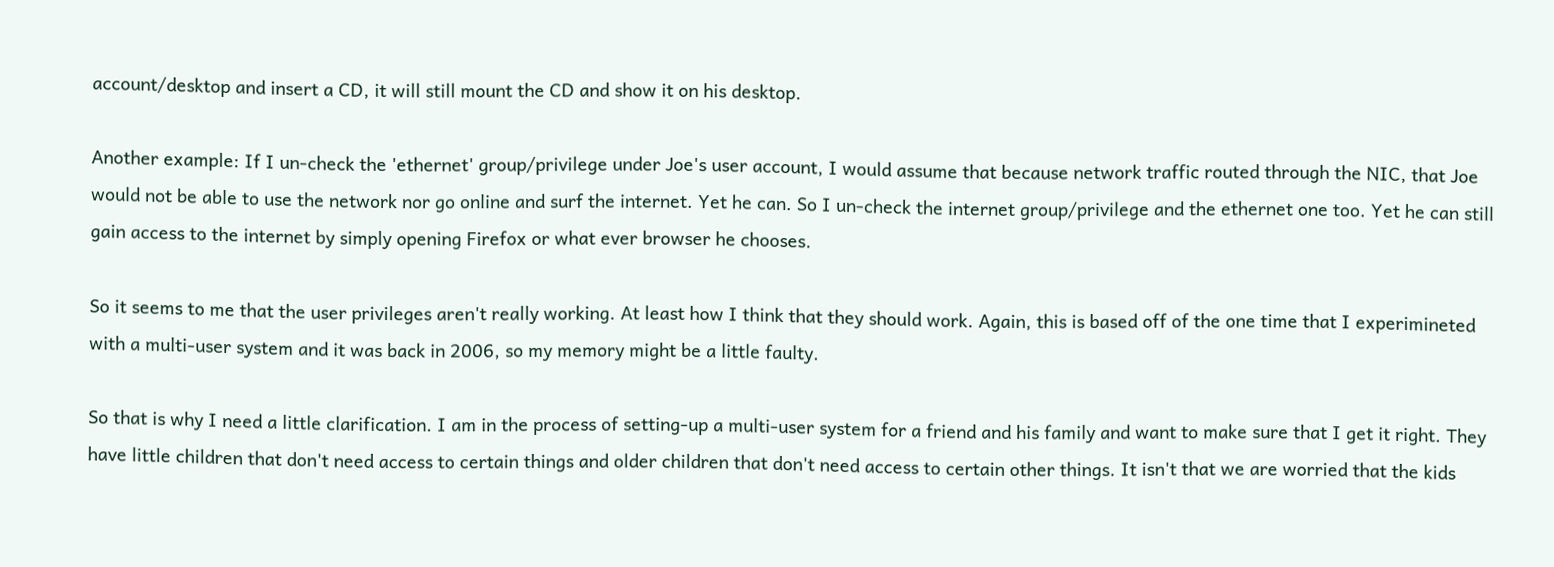account/desktop and insert a CD, it will still mount the CD and show it on his desktop.

Another example: If I un-check the 'ethernet' group/privilege under Joe's user account, I would assume that because network traffic routed through the NIC, that Joe would not be able to use the network nor go online and surf the internet. Yet he can. So I un-check the internet group/privilege and the ethernet one too. Yet he can still gain access to the internet by simply opening Firefox or what ever browser he chooses.

So it seems to me that the user privileges aren't really working. At least how I think that they should work. Again, this is based off of the one time that I experimineted with a multi-user system and it was back in 2006, so my memory might be a little faulty.

So that is why I need a little clarification. I am in the process of setting-up a multi-user system for a friend and his family and want to make sure that I get it right. They have little children that don't need access to certain things and older children that don't need access to certain other things. It isn't that we are worried that the kids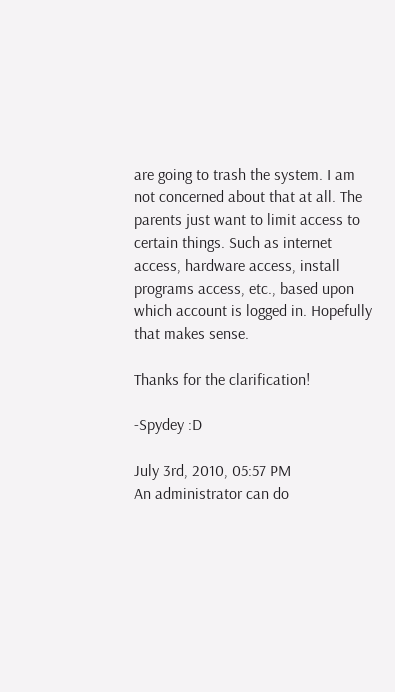are going to trash the system. I am not concerned about that at all. The parents just want to limit access to certain things. Such as internet access, hardware access, install programs access, etc., based upon which account is logged in. Hopefully that makes sense.

Thanks for the clarification!

-Spydey :D

July 3rd, 2010, 05:57 PM
An administrator can do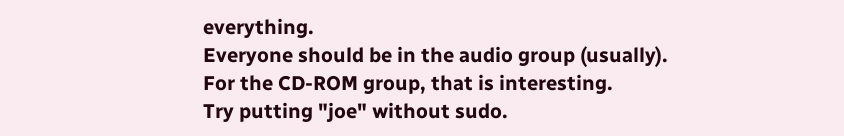everything.
Everyone should be in the audio group (usually).
For the CD-ROM group, that is interesting.
Try putting "joe" without sudo.